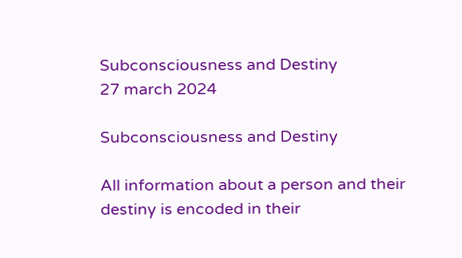Subconsciousness and Destiny
27 march 2024

Subconsciousness and Destiny

All information about a person and their destiny is encoded in their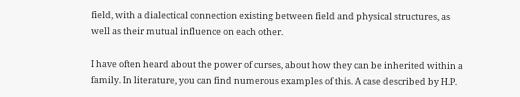field, with a dialectical connection existing between field and physical structures, as well as their mutual influence on each other.

I have often heard about the power of curses, about how they can be inherited within a family. In literature, you can find numerous examples of this. A case described by H.P.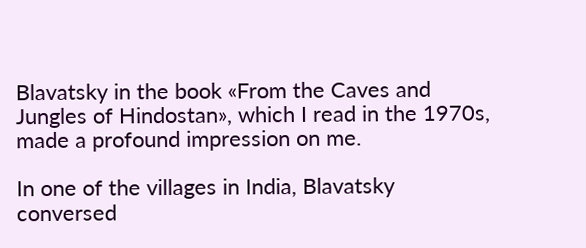Blavatsky in the book «From the Caves and Jungles of Hindostan», which I read in the 1970s, made a profound impression on me.

In one of the villages in India, Blavatsky conversed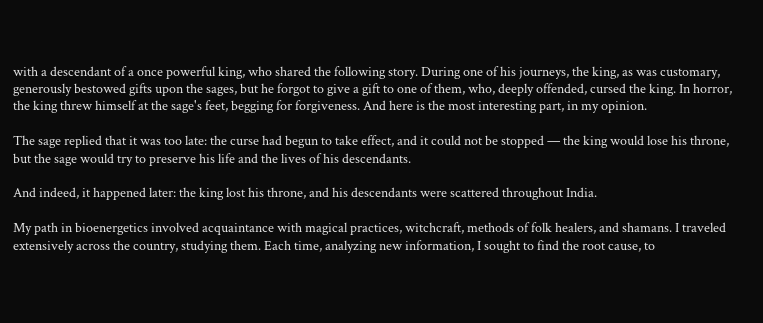with a descendant of a once powerful king, who shared the following story. During one of his journeys, the king, as was customary, generously bestowed gifts upon the sages, but he forgot to give a gift to one of them, who, deeply offended, cursed the king. In horror, the king threw himself at the sage's feet, begging for forgiveness. And here is the most interesting part, in my opinion.

The sage replied that it was too late: the curse had begun to take effect, and it could not be stopped — the king would lose his throne, but the sage would try to preserve his life and the lives of his descendants.

And indeed, it happened later: the king lost his throne, and his descendants were scattered throughout India.

My path in bioenergetics involved acquaintance with magical practices, witchcraft, methods of folk healers, and shamans. I traveled extensively across the country, studying them. Each time, analyzing new information, I sought to find the root cause, to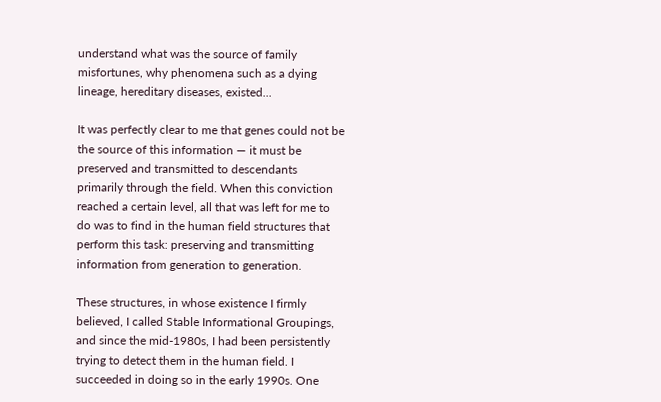understand what was the source of family misfortunes, why phenomena such as a dying lineage, hereditary diseases, existed...

It was perfectly clear to me that genes could not be the source of this information — it must be preserved and transmitted to descendants primarily through the field. When this conviction reached a certain level, all that was left for me to do was to find in the human field structures that perform this task: preserving and transmitting information from generation to generation.

These structures, in whose existence I firmly believed, I called Stable Informational Groupings, and since the mid-1980s, I had been persistently trying to detect them in the human field. I succeeded in doing so in the early 1990s. One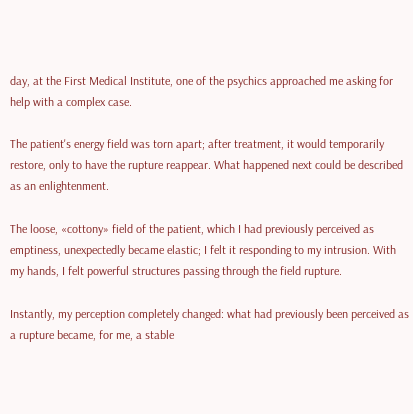day, at the First Medical Institute, one of the psychics approached me asking for help with a complex case.

The patient's energy field was torn apart; after treatment, it would temporarily restore, only to have the rupture reappear. What happened next could be described as an enlightenment.

The loose, «cottony» field of the patient, which I had previously perceived as emptiness, unexpectedly became elastic; I felt it responding to my intrusion. With my hands, I felt powerful structures passing through the field rupture.

Instantly, my perception completely changed: what had previously been perceived as a rupture became, for me, a stable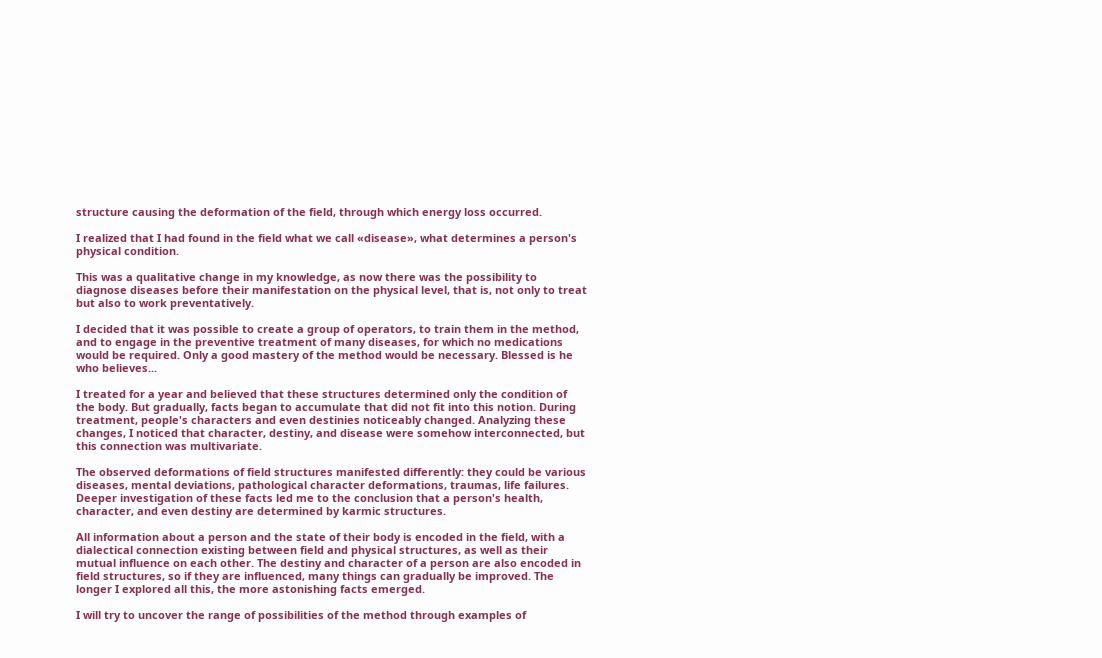structure causing the deformation of the field, through which energy loss occurred.

I realized that I had found in the field what we call «disease», what determines a person's physical condition.

This was a qualitative change in my knowledge, as now there was the possibility to diagnose diseases before their manifestation on the physical level, that is, not only to treat but also to work preventatively.

I decided that it was possible to create a group of operators, to train them in the method, and to engage in the preventive treatment of many diseases, for which no medications would be required. Only a good mastery of the method would be necessary. Blessed is he who believes...

I treated for a year and believed that these structures determined only the condition of the body. But gradually, facts began to accumulate that did not fit into this notion. During treatment, people's characters and even destinies noticeably changed. Analyzing these changes, I noticed that character, destiny, and disease were somehow interconnected, but this connection was multivariate.

The observed deformations of field structures manifested differently: they could be various diseases, mental deviations, pathological character deformations, traumas, life failures. Deeper investigation of these facts led me to the conclusion that a person's health, character, and even destiny are determined by karmic structures.

All information about a person and the state of their body is encoded in the field, with a dialectical connection existing between field and physical structures, as well as their mutual influence on each other. The destiny and character of a person are also encoded in field structures, so if they are influenced, many things can gradually be improved. The longer I explored all this, the more astonishing facts emerged.

I will try to uncover the range of possibilities of the method through examples of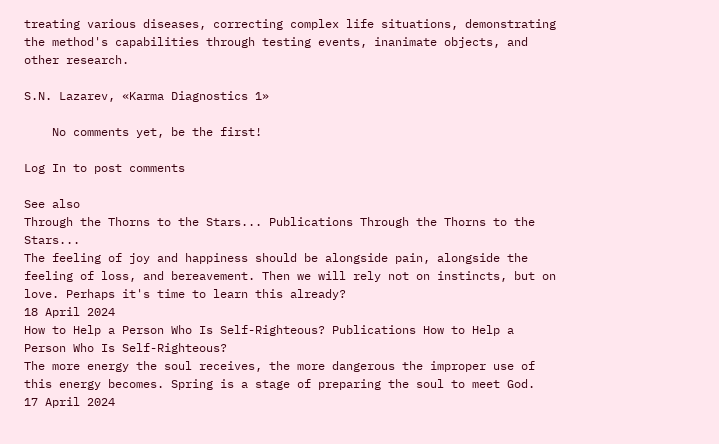treating various diseases, correcting complex life situations, demonstrating the method's capabilities through testing events, inanimate objects, and other research.

S.N. Lazarev, «Karma Diagnostics 1»

    No comments yet, be the first!

Log In to post comments

See also
Through the Thorns to the Stars... Publications Through the Thorns to the Stars...
The feeling of joy and happiness should be alongside pain, alongside the feeling of loss, and bereavement. Then we will rely not on instincts, but on love. Perhaps it's time to learn this already?
18 April 2024
How to Help a Person Who Is Self-Righteous? Publications How to Help a Person Who Is Self-Righteous?
The more energy the soul receives, the more dangerous the improper use of this energy becomes. Spring is a stage of preparing the soul to meet God.
17 April 2024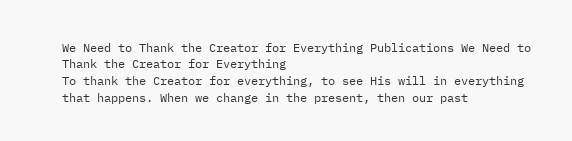We Need to Thank the Creator for Everything Publications We Need to Thank the Creator for Everything
To thank the Creator for everything, to see His will in everything that happens. When we change in the present, then our past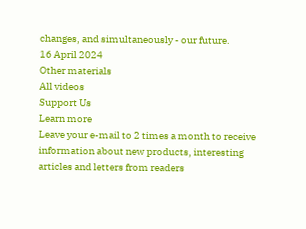changes, and simultaneously - our future.
16 April 2024
Other materials
All videos
Support Us
Learn more
Leave your e-mail to 2 times a month to receive information about new products, interesting articles and letters from readers